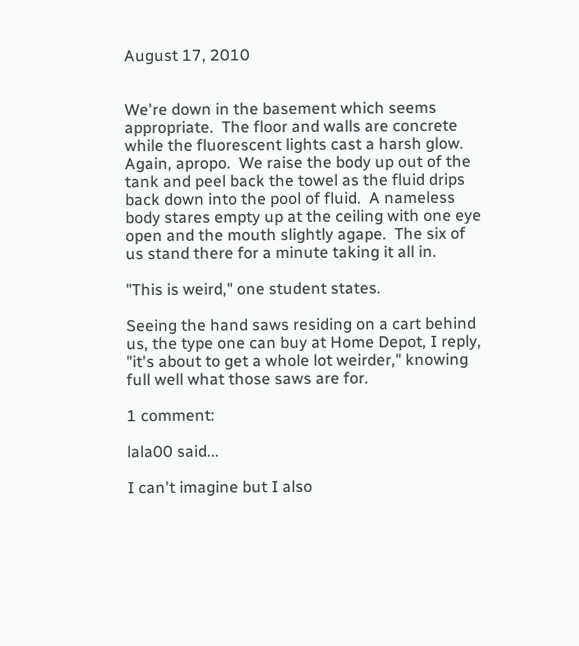August 17, 2010


We're down in the basement which seems appropriate.  The floor and walls are concrete while the fluorescent lights cast a harsh glow.  Again, apropo.  We raise the body up out of the tank and peel back the towel as the fluid drips back down into the pool of fluid.  A nameless body stares empty up at the ceiling with one eye open and the mouth slightly agape.  The six of us stand there for a minute taking it all in.

"This is weird," one student states.

Seeing the hand saws residing on a cart behind us, the type one can buy at Home Depot, I reply, "it's about to get a whole lot weirder," knowing full well what those saws are for.

1 comment:

lala00 said...

I can't imagine but I also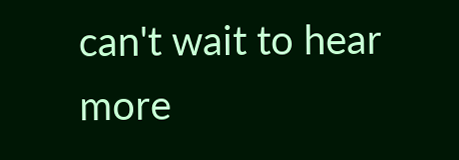can't wait to hear more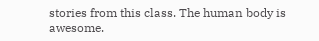stories from this class. The human body is awesome.